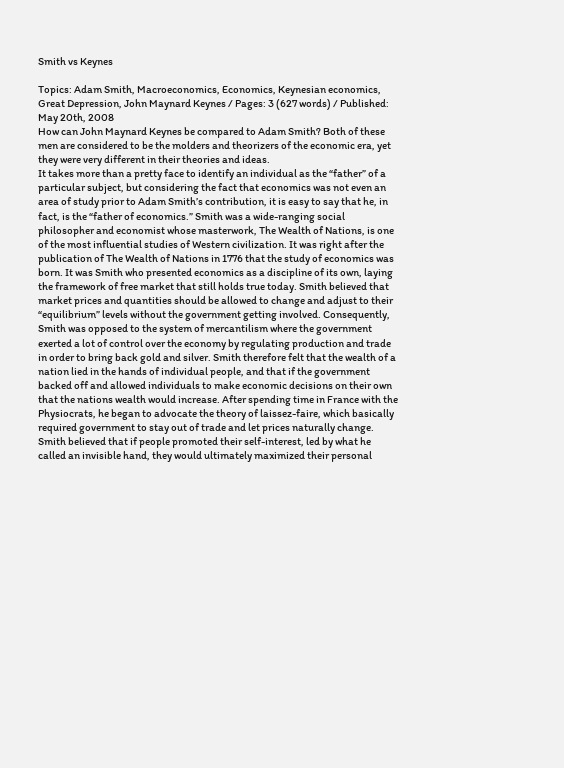Smith vs Keynes

Topics: Adam Smith, Macroeconomics, Economics, Keynesian economics, Great Depression, John Maynard Keynes / Pages: 3 (627 words) / Published: May 20th, 2008
How can John Maynard Keynes be compared to Adam Smith? Both of these men are considered to be the molders and theorizers of the economic era, yet they were very different in their theories and ideas.
It takes more than a pretty face to identify an individual as the “father” of a particular subject, but considering the fact that economics was not even an area of study prior to Adam Smith’s contribution, it is easy to say that he, in fact, is the “father of economics.” Smith was a wide-ranging social philosopher and economist whose masterwork, The Wealth of Nations, is one of the most influential studies of Western civilization. It was right after the publication of The Wealth of Nations in 1776 that the study of economics was born. It was Smith who presented economics as a discipline of its own, laying the framework of free market that still holds true today. Smith believed that market prices and quantities should be allowed to change and adjust to their “equilibrium” levels without the government getting involved. Consequently, Smith was opposed to the system of mercantilism where the government exerted a lot of control over the economy by regulating production and trade in order to bring back gold and silver. Smith therefore felt that the wealth of a nation lied in the hands of individual people, and that if the government backed off and allowed individuals to make economic decisions on their own that the nations wealth would increase. After spending time in France with the Physiocrats, he began to advocate the theory of laissez-faire, which basically required government to stay out of trade and let prices naturally change. Smith believed that if people promoted their self-interest, led by what he called an invisible hand, they would ultimately maximized their personal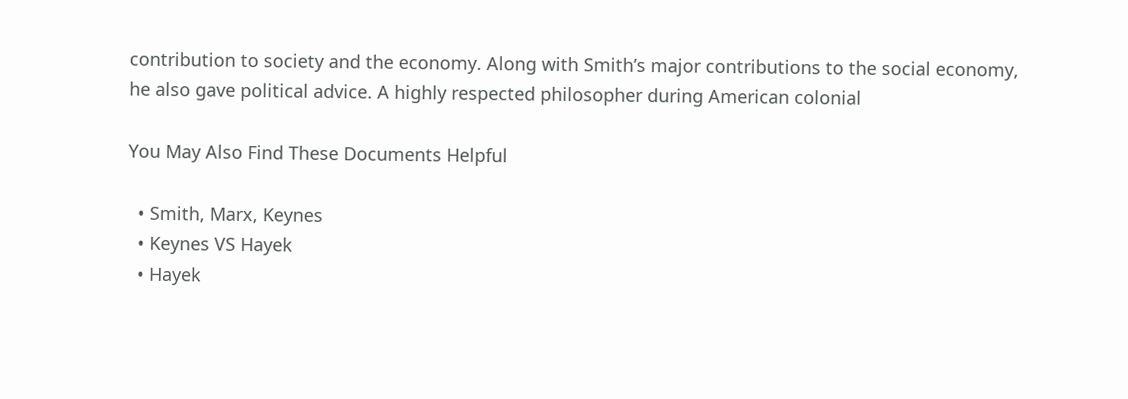contribution to society and the economy. Along with Smith’s major contributions to the social economy, he also gave political advice. A highly respected philosopher during American colonial

You May Also Find These Documents Helpful

  • Smith, Marx, Keynes
  • Keynes VS Hayek
  • Hayek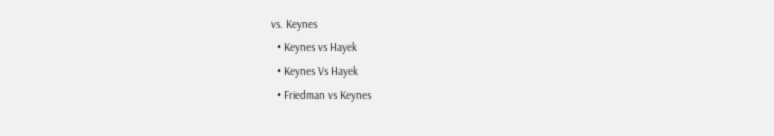vs. Keynes
  • Keynes vs Hayek
  • Keynes Vs Hayek
  • Friedman vs Keynes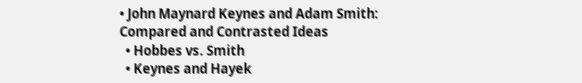• John Maynard Keynes and Adam Smith: Compared and Contrasted Ideas
  • Hobbes vs. Smith
  • Keynes and Hayek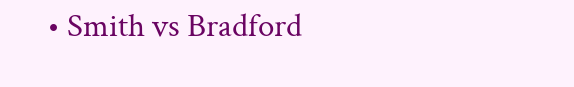• Smith vs Bradford